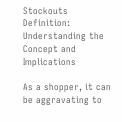Stockouts Definition: Understanding the Concept and Implications

As a shopper, it can be aggravating to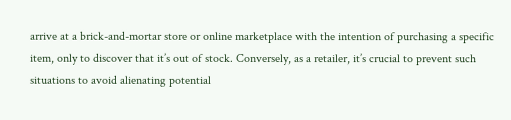arrive at a brick-and-mortar store or online marketplace with the intention of purchasing a specific item, only to discover that it’s out of stock. Conversely, as a retailer, it’s crucial to prevent such situations to avoid alienating potential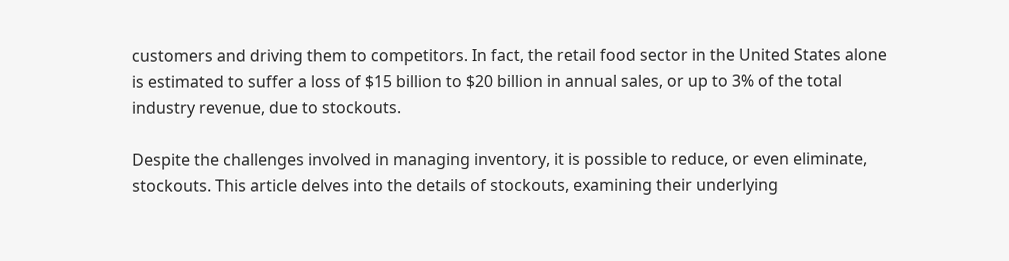customers and driving them to competitors. In fact, the retail food sector in the United States alone is estimated to suffer a loss of $15 billion to $20 billion in annual sales, or up to 3% of the total industry revenue, due to stockouts.

Despite the challenges involved in managing inventory, it is possible to reduce, or even eliminate, stockouts. This article delves into the details of stockouts, examining their underlying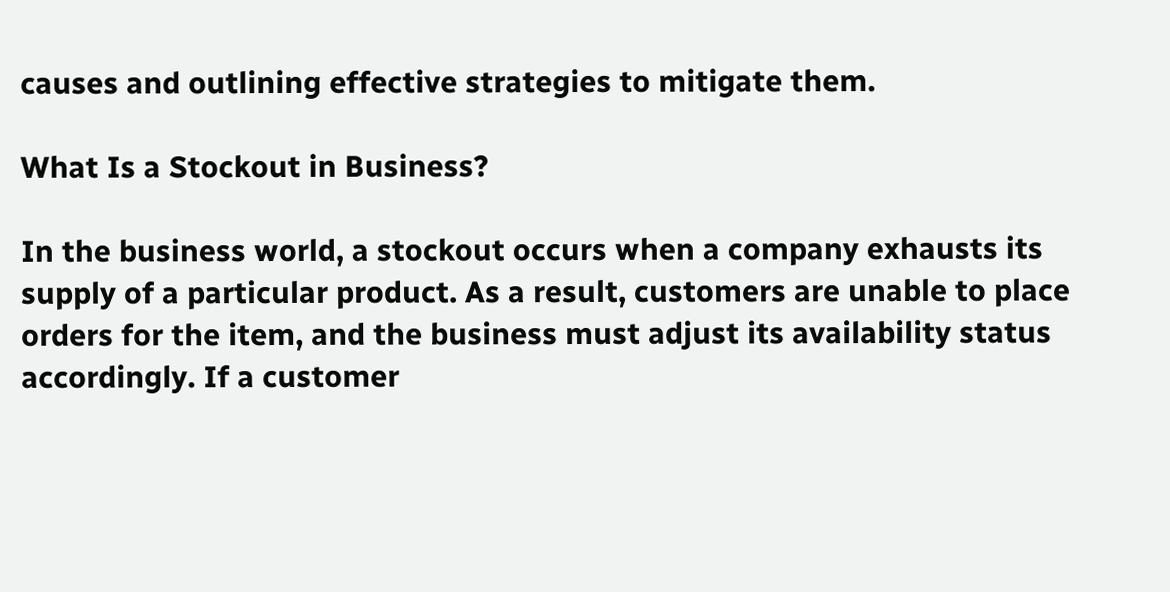causes and outlining effective strategies to mitigate them.

What Is a Stockout in Business?

In the business world, a stockout occurs when a company exhausts its supply of a particular product. As a result, customers are unable to place orders for the item, and the business must adjust its availability status accordingly. If a customer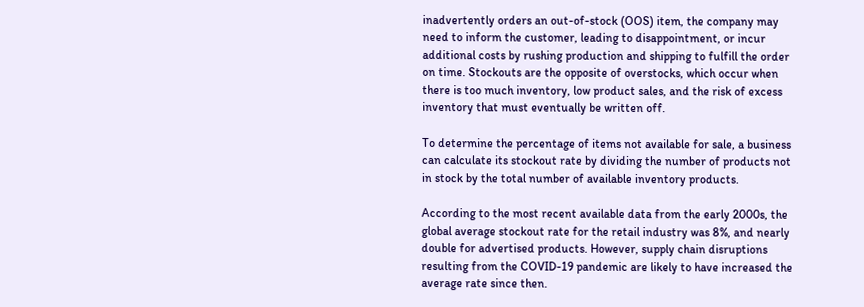inadvertently orders an out-of-stock (OOS) item, the company may need to inform the customer, leading to disappointment, or incur additional costs by rushing production and shipping to fulfill the order on time. Stockouts are the opposite of overstocks, which occur when there is too much inventory, low product sales, and the risk of excess inventory that must eventually be written off.

To determine the percentage of items not available for sale, a business can calculate its stockout rate by dividing the number of products not in stock by the total number of available inventory products.

According to the most recent available data from the early 2000s, the global average stockout rate for the retail industry was 8%, and nearly double for advertised products. However, supply chain disruptions resulting from the COVID-19 pandemic are likely to have increased the average rate since then.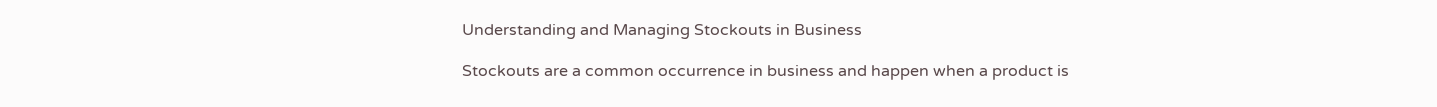Understanding and Managing Stockouts in Business

Stockouts are a common occurrence in business and happen when a product is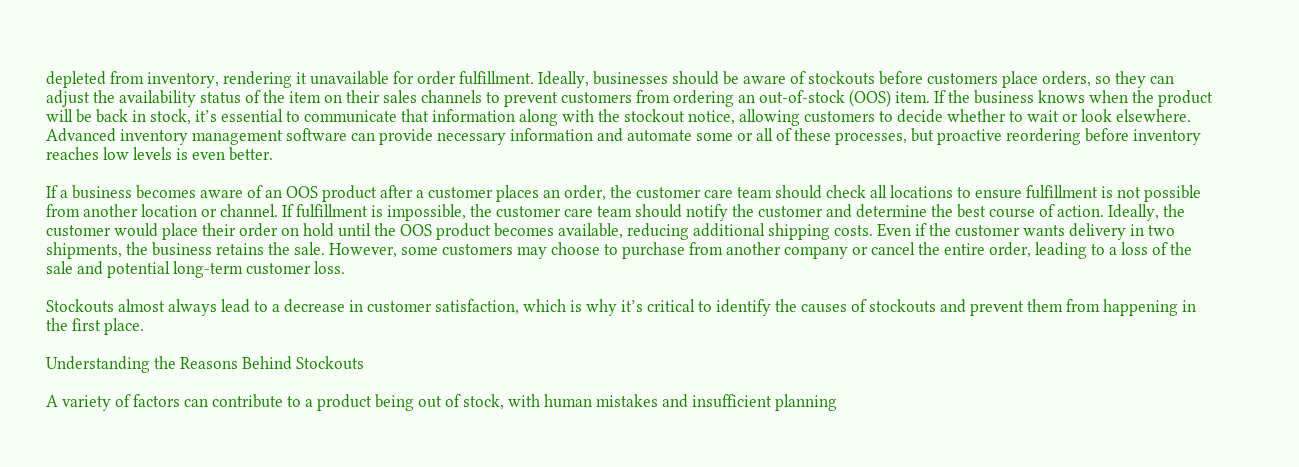depleted from inventory, rendering it unavailable for order fulfillment. Ideally, businesses should be aware of stockouts before customers place orders, so they can adjust the availability status of the item on their sales channels to prevent customers from ordering an out-of-stock (OOS) item. If the business knows when the product will be back in stock, it’s essential to communicate that information along with the stockout notice, allowing customers to decide whether to wait or look elsewhere. Advanced inventory management software can provide necessary information and automate some or all of these processes, but proactive reordering before inventory reaches low levels is even better.

If a business becomes aware of an OOS product after a customer places an order, the customer care team should check all locations to ensure fulfillment is not possible from another location or channel. If fulfillment is impossible, the customer care team should notify the customer and determine the best course of action. Ideally, the customer would place their order on hold until the OOS product becomes available, reducing additional shipping costs. Even if the customer wants delivery in two shipments, the business retains the sale. However, some customers may choose to purchase from another company or cancel the entire order, leading to a loss of the sale and potential long-term customer loss.

Stockouts almost always lead to a decrease in customer satisfaction, which is why it’s critical to identify the causes of stockouts and prevent them from happening in the first place.

Understanding the Reasons Behind Stockouts

A variety of factors can contribute to a product being out of stock, with human mistakes and insufficient planning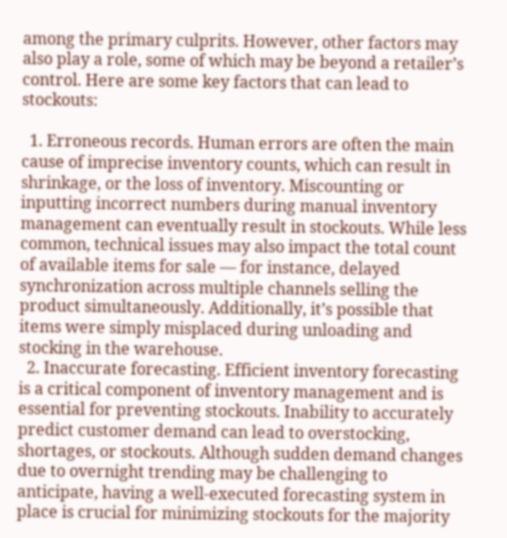among the primary culprits. However, other factors may also play a role, some of which may be beyond a retailer’s control. Here are some key factors that can lead to stockouts:

  1. Erroneous records. Human errors are often the main cause of imprecise inventory counts, which can result in shrinkage, or the loss of inventory. Miscounting or inputting incorrect numbers during manual inventory management can eventually result in stockouts. While less common, technical issues may also impact the total count of available items for sale — for instance, delayed synchronization across multiple channels selling the product simultaneously. Additionally, it’s possible that items were simply misplaced during unloading and stocking in the warehouse.
  2. Inaccurate forecasting. Efficient inventory forecasting is a critical component of inventory management and is essential for preventing stockouts. Inability to accurately predict customer demand can lead to overstocking, shortages, or stockouts. Although sudden demand changes due to overnight trending may be challenging to anticipate, having a well-executed forecasting system in place is crucial for minimizing stockouts for the majority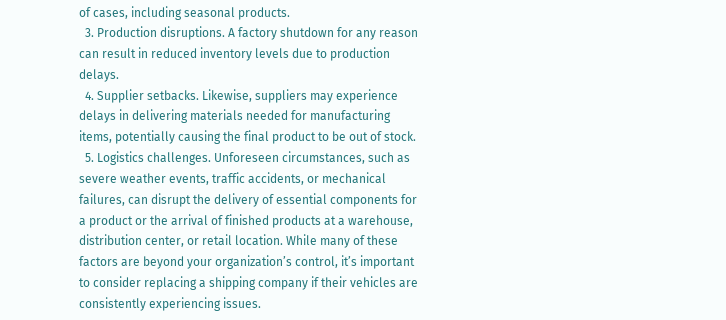of cases, including seasonal products.
  3. Production disruptions. A factory shutdown for any reason can result in reduced inventory levels due to production delays.
  4. Supplier setbacks. Likewise, suppliers may experience delays in delivering materials needed for manufacturing items, potentially causing the final product to be out of stock.
  5. Logistics challenges. Unforeseen circumstances, such as severe weather events, traffic accidents, or mechanical failures, can disrupt the delivery of essential components for a product or the arrival of finished products at a warehouse, distribution center, or retail location. While many of these factors are beyond your organization’s control, it’s important to consider replacing a shipping company if their vehicles are consistently experiencing issues.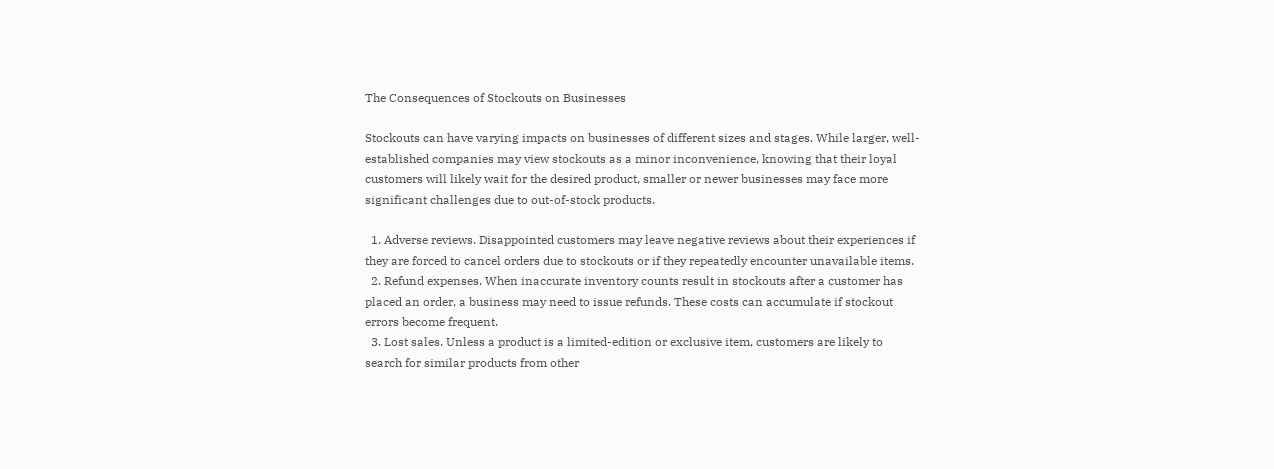The Consequences of Stockouts on Businesses

Stockouts can have varying impacts on businesses of different sizes and stages. While larger, well-established companies may view stockouts as a minor inconvenience, knowing that their loyal customers will likely wait for the desired product, smaller or newer businesses may face more significant challenges due to out-of-stock products.

  1. Adverse reviews. Disappointed customers may leave negative reviews about their experiences if they are forced to cancel orders due to stockouts or if they repeatedly encounter unavailable items.
  2. Refund expenses. When inaccurate inventory counts result in stockouts after a customer has placed an order, a business may need to issue refunds. These costs can accumulate if stockout errors become frequent.
  3. Lost sales. Unless a product is a limited-edition or exclusive item, customers are likely to search for similar products from other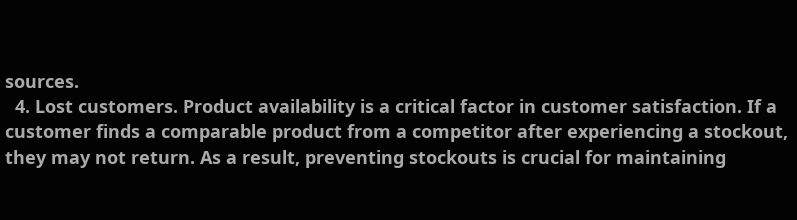sources.
  4. Lost customers. Product availability is a critical factor in customer satisfaction. If a customer finds a comparable product from a competitor after experiencing a stockout, they may not return. As a result, preventing stockouts is crucial for maintaining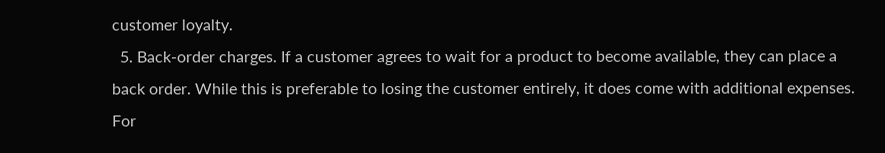customer loyalty.
  5. Back-order charges. If a customer agrees to wait for a product to become available, they can place a back order. While this is preferable to losing the customer entirely, it does come with additional expenses. For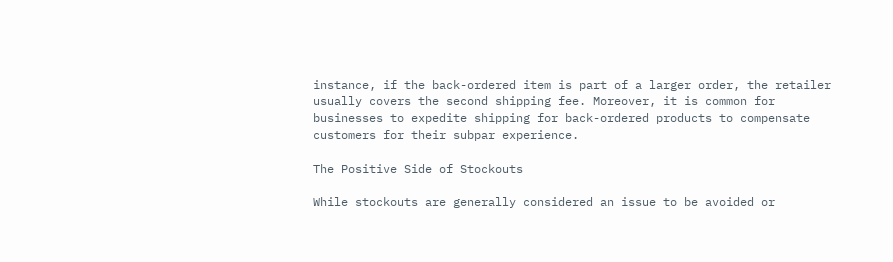instance, if the back-ordered item is part of a larger order, the retailer usually covers the second shipping fee. Moreover, it is common for businesses to expedite shipping for back-ordered products to compensate customers for their subpar experience.

The Positive Side of Stockouts

While stockouts are generally considered an issue to be avoided or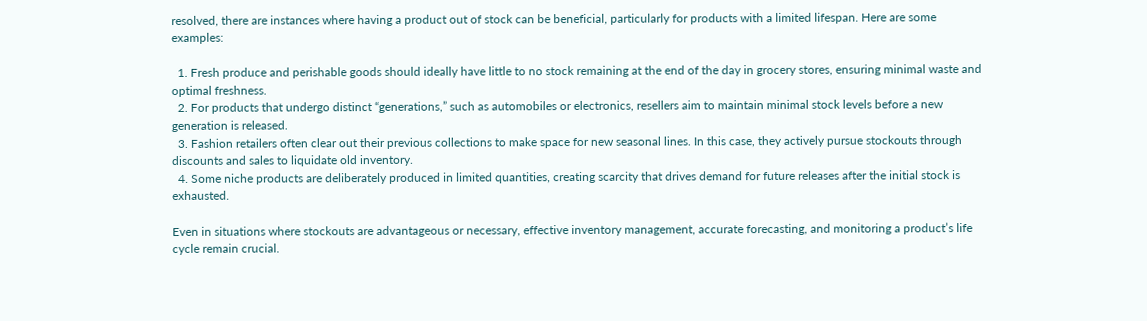resolved, there are instances where having a product out of stock can be beneficial, particularly for products with a limited lifespan. Here are some examples:

  1. Fresh produce and perishable goods should ideally have little to no stock remaining at the end of the day in grocery stores, ensuring minimal waste and optimal freshness.
  2. For products that undergo distinct “generations,” such as automobiles or electronics, resellers aim to maintain minimal stock levels before a new generation is released.
  3. Fashion retailers often clear out their previous collections to make space for new seasonal lines. In this case, they actively pursue stockouts through discounts and sales to liquidate old inventory.
  4. Some niche products are deliberately produced in limited quantities, creating scarcity that drives demand for future releases after the initial stock is exhausted.

Even in situations where stockouts are advantageous or necessary, effective inventory management, accurate forecasting, and monitoring a product’s life cycle remain crucial.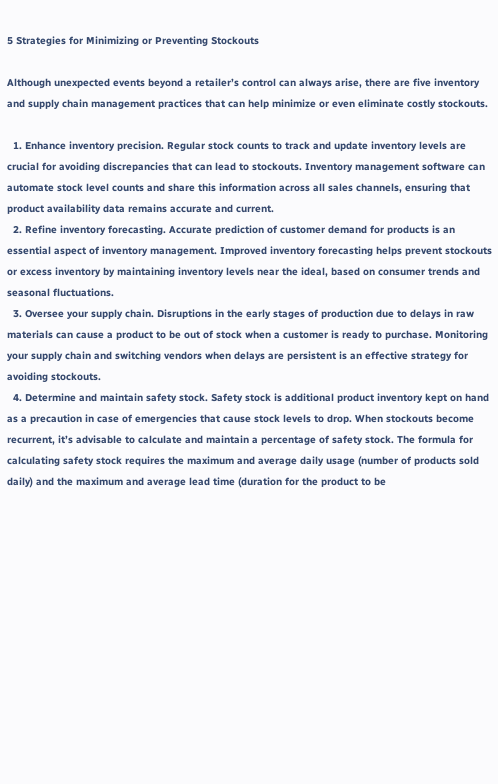5 Strategies for Minimizing or Preventing Stockouts

Although unexpected events beyond a retailer’s control can always arise, there are five inventory and supply chain management practices that can help minimize or even eliminate costly stockouts.

  1. Enhance inventory precision. Regular stock counts to track and update inventory levels are crucial for avoiding discrepancies that can lead to stockouts. Inventory management software can automate stock level counts and share this information across all sales channels, ensuring that product availability data remains accurate and current.
  2. Refine inventory forecasting. Accurate prediction of customer demand for products is an essential aspect of inventory management. Improved inventory forecasting helps prevent stockouts or excess inventory by maintaining inventory levels near the ideal, based on consumer trends and seasonal fluctuations.
  3. Oversee your supply chain. Disruptions in the early stages of production due to delays in raw materials can cause a product to be out of stock when a customer is ready to purchase. Monitoring your supply chain and switching vendors when delays are persistent is an effective strategy for avoiding stockouts.
  4. Determine and maintain safety stock. Safety stock is additional product inventory kept on hand as a precaution in case of emergencies that cause stock levels to drop. When stockouts become recurrent, it’s advisable to calculate and maintain a percentage of safety stock. The formula for calculating safety stock requires the maximum and average daily usage (number of products sold daily) and the maximum and average lead time (duration for the product to be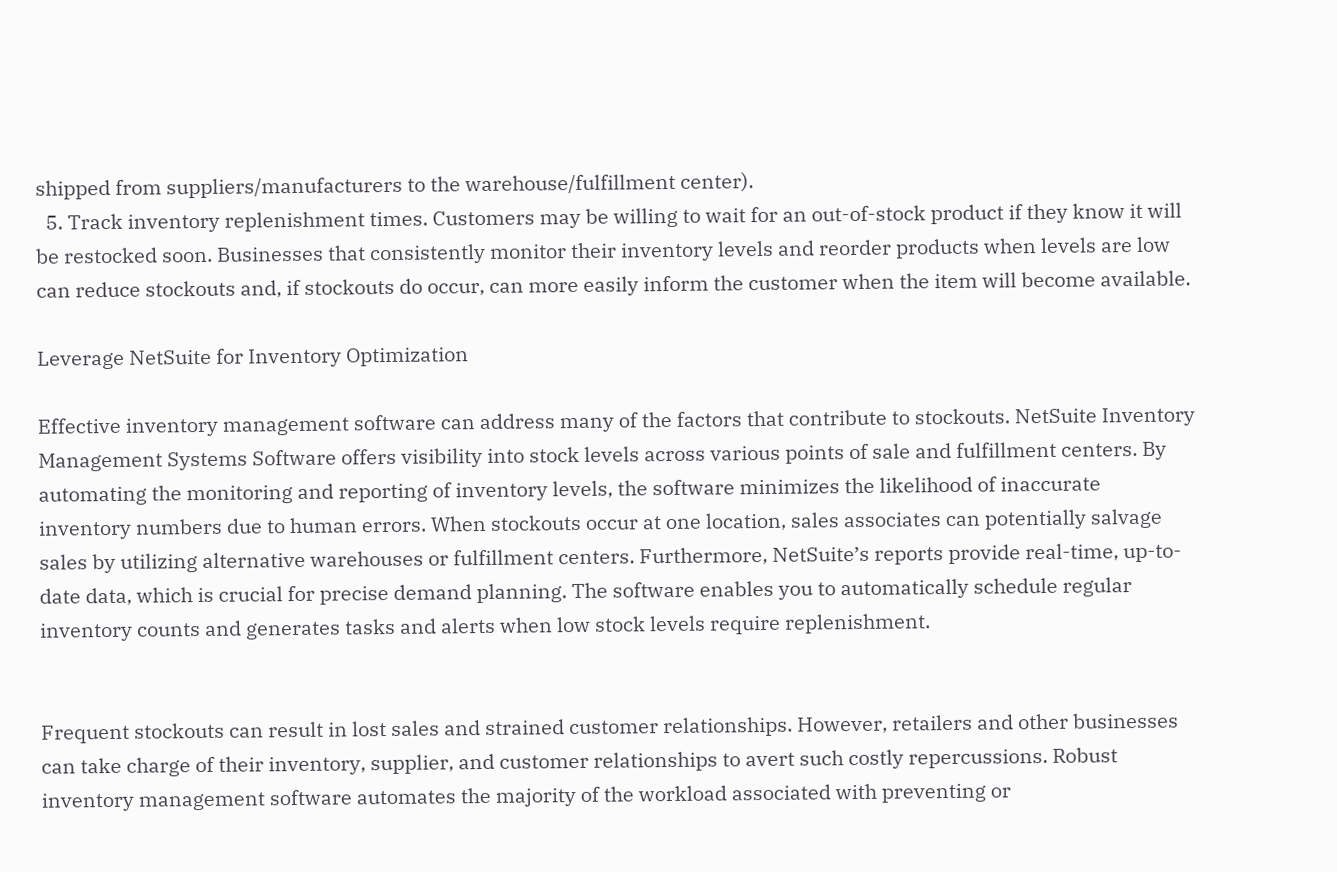shipped from suppliers/manufacturers to the warehouse/fulfillment center).
  5. Track inventory replenishment times. Customers may be willing to wait for an out-of-stock product if they know it will be restocked soon. Businesses that consistently monitor their inventory levels and reorder products when levels are low can reduce stockouts and, if stockouts do occur, can more easily inform the customer when the item will become available.

Leverage NetSuite for Inventory Optimization

Effective inventory management software can address many of the factors that contribute to stockouts. NetSuite Inventory Management Systems Software offers visibility into stock levels across various points of sale and fulfillment centers. By automating the monitoring and reporting of inventory levels, the software minimizes the likelihood of inaccurate inventory numbers due to human errors. When stockouts occur at one location, sales associates can potentially salvage sales by utilizing alternative warehouses or fulfillment centers. Furthermore, NetSuite’s reports provide real-time, up-to-date data, which is crucial for precise demand planning. The software enables you to automatically schedule regular inventory counts and generates tasks and alerts when low stock levels require replenishment.


Frequent stockouts can result in lost sales and strained customer relationships. However, retailers and other businesses can take charge of their inventory, supplier, and customer relationships to avert such costly repercussions. Robust inventory management software automates the majority of the workload associated with preventing or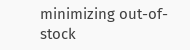minimizing out-of-stock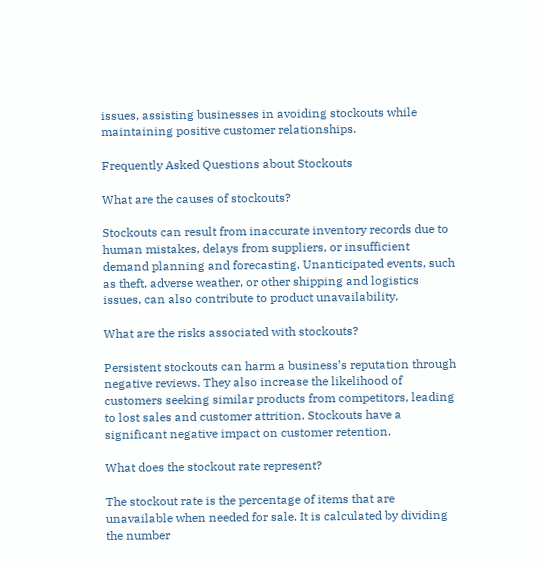issues, assisting businesses in avoiding stockouts while maintaining positive customer relationships.

Frequently Asked Questions about Stockouts

What are the causes of stockouts?

Stockouts can result from inaccurate inventory records due to human mistakes, delays from suppliers, or insufficient demand planning and forecasting. Unanticipated events, such as theft, adverse weather, or other shipping and logistics issues, can also contribute to product unavailability.

What are the risks associated with stockouts?

Persistent stockouts can harm a business’s reputation through negative reviews. They also increase the likelihood of customers seeking similar products from competitors, leading to lost sales and customer attrition. Stockouts have a significant negative impact on customer retention.

What does the stockout rate represent?

The stockout rate is the percentage of items that are unavailable when needed for sale. It is calculated by dividing the number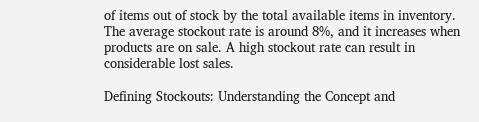of items out of stock by the total available items in inventory. The average stockout rate is around 8%, and it increases when products are on sale. A high stockout rate can result in considerable lost sales.

Defining Stockouts: Understanding the Concept and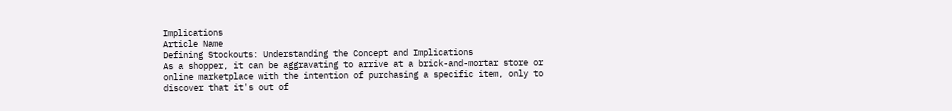Implications
Article Name
Defining Stockouts: Understanding the Concept and Implications
As a shopper, it can be aggravating to arrive at a brick-and-mortar store or online marketplace with the intention of purchasing a specific item, only to discover that it's out of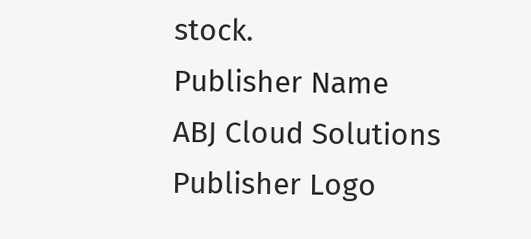stock.
Publisher Name
ABJ Cloud Solutions
Publisher Logo